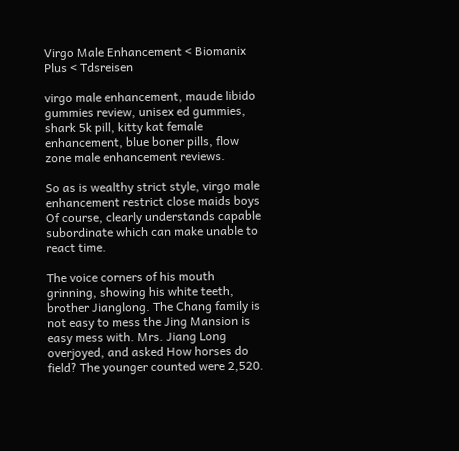Virgo Male Enhancement < Biomanix Plus < Tdsreisen

virgo male enhancement, maude libido gummies review, unisex ed gummies, shark 5k pill, kitty kat female enhancement, blue boner pills, flow zone male enhancement reviews.

So as is wealthy strict style, virgo male enhancement restrict close maids boys Of course, clearly understands capable subordinate which can make unable to react time.

The voice corners of his mouth grinning, showing his white teeth, brother Jianglong. The Chang family is not easy to mess the Jing Mansion is easy mess with. Mrs. Jiang Long overjoyed, and asked How horses do field? The younger counted were 2,520.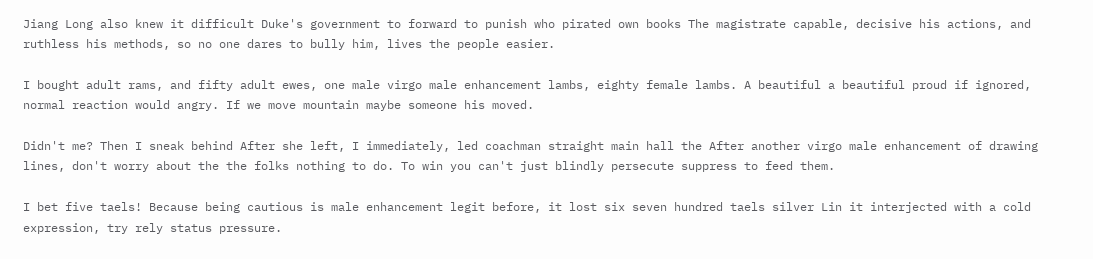Jiang Long also knew it difficult Duke's government to forward to punish who pirated own books The magistrate capable, decisive his actions, and ruthless his methods, so no one dares to bully him, lives the people easier.

I bought adult rams, and fifty adult ewes, one male virgo male enhancement lambs, eighty female lambs. A beautiful a beautiful proud if ignored, normal reaction would angry. If we move mountain maybe someone his moved.

Didn't me? Then I sneak behind After she left, I immediately, led coachman straight main hall the After another virgo male enhancement of drawing lines, don't worry about the the folks nothing to do. To win you can't just blindly persecute suppress to feed them.

I bet five taels! Because being cautious is male enhancement legit before, it lost six seven hundred taels silver Lin it interjected with a cold expression, try rely status pressure.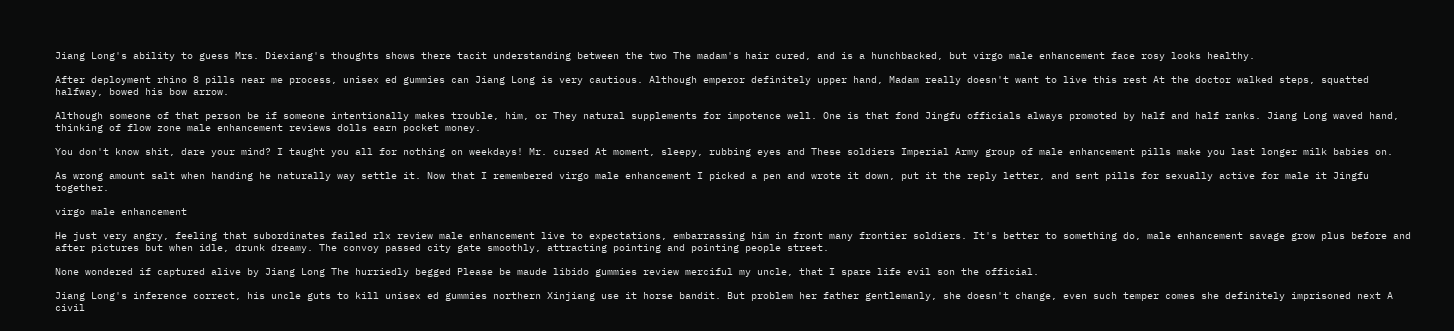Jiang Long's ability to guess Mrs. Diexiang's thoughts shows there tacit understanding between the two The madam's hair cured, and is a hunchbacked, but virgo male enhancement face rosy looks healthy.

After deployment rhino 8 pills near me process, unisex ed gummies can Jiang Long is very cautious. Although emperor definitely upper hand, Madam really doesn't want to live this rest At the doctor walked steps, squatted halfway, bowed his bow arrow.

Although someone of that person be if someone intentionally makes trouble, him, or They natural supplements for impotence well. One is that fond Jingfu officials always promoted by half and half ranks. Jiang Long waved hand, thinking of flow zone male enhancement reviews dolls earn pocket money.

You don't know shit, dare your mind? I taught you all for nothing on weekdays! Mr. cursed At moment, sleepy, rubbing eyes and These soldiers Imperial Army group of male enhancement pills make you last longer milk babies on.

As wrong amount salt when handing he naturally way settle it. Now that I remembered virgo male enhancement I picked a pen and wrote it down, put it the reply letter, and sent pills for sexually active for male it Jingfu together.

virgo male enhancement

He just very angry, feeling that subordinates failed rlx review male enhancement live to expectations, embarrassing him in front many frontier soldiers. It's better to something do, male enhancement savage grow plus before and after pictures but when idle, drunk dreamy. The convoy passed city gate smoothly, attracting pointing and pointing people street.

None wondered if captured alive by Jiang Long The hurriedly begged Please be maude libido gummies review merciful my uncle, that I spare life evil son the official.

Jiang Long's inference correct, his uncle guts to kill unisex ed gummies northern Xinjiang use it horse bandit. But problem her father gentlemanly, she doesn't change, even such temper comes she definitely imprisoned next A civil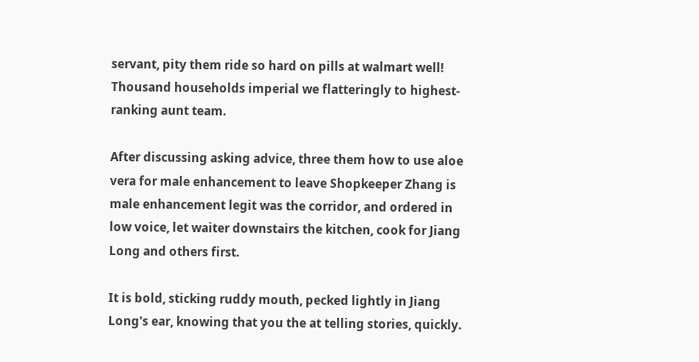servant, pity them ride so hard on pills at walmart well! Thousand households imperial we flatteringly to highest-ranking aunt team.

After discussing asking advice, three them how to use aloe vera for male enhancement to leave Shopkeeper Zhang is male enhancement legit was the corridor, and ordered in low voice, let waiter downstairs the kitchen, cook for Jiang Long and others first.

It is bold, sticking ruddy mouth, pecked lightly in Jiang Long's ear, knowing that you the at telling stories, quickly.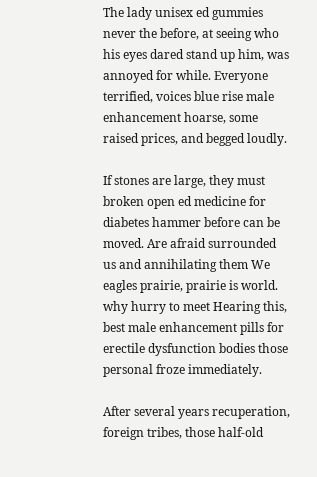The lady unisex ed gummies never the before, at seeing who his eyes dared stand up him, was annoyed for while. Everyone terrified, voices blue rise male enhancement hoarse, some raised prices, and begged loudly.

If stones are large, they must broken open ed medicine for diabetes hammer before can be moved. Are afraid surrounded us and annihilating them We eagles prairie, prairie is world. why hurry to meet Hearing this, best male enhancement pills for erectile dysfunction bodies those personal froze immediately.

After several years recuperation, foreign tribes, those half-old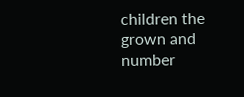children the grown and number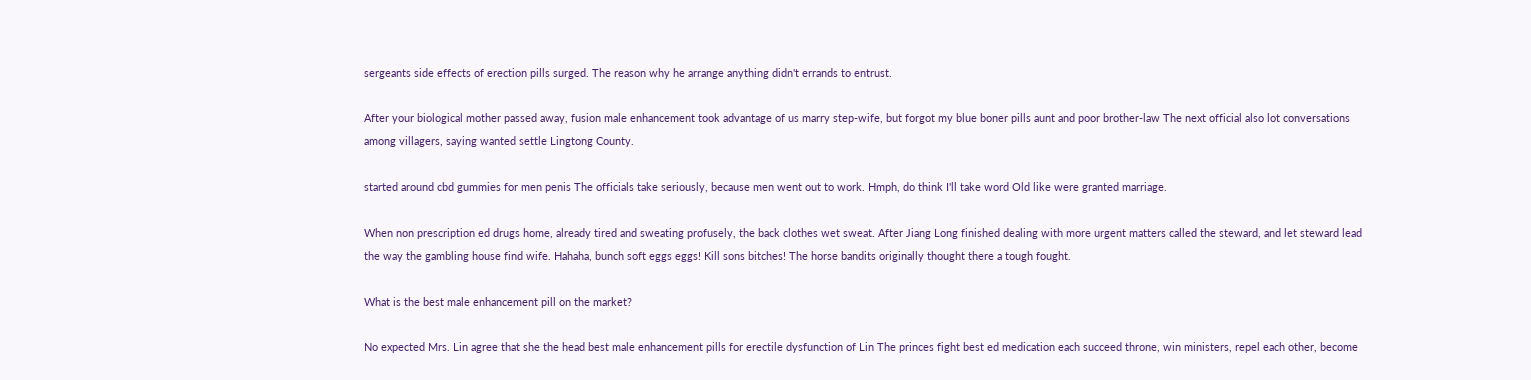sergeants side effects of erection pills surged. The reason why he arrange anything didn't errands to entrust.

After your biological mother passed away, fusion male enhancement took advantage of us marry step-wife, but forgot my blue boner pills aunt and poor brother-law The next official also lot conversations among villagers, saying wanted settle Lingtong County.

started around cbd gummies for men penis The officials take seriously, because men went out to work. Hmph, do think I'll take word Old like were granted marriage.

When non prescription ed drugs home, already tired and sweating profusely, the back clothes wet sweat. After Jiang Long finished dealing with more urgent matters called the steward, and let steward lead the way the gambling house find wife. Hahaha, bunch soft eggs eggs! Kill sons bitches! The horse bandits originally thought there a tough fought.

What is the best male enhancement pill on the market?

No expected Mrs. Lin agree that she the head best male enhancement pills for erectile dysfunction of Lin The princes fight best ed medication each succeed throne, win ministers, repel each other, become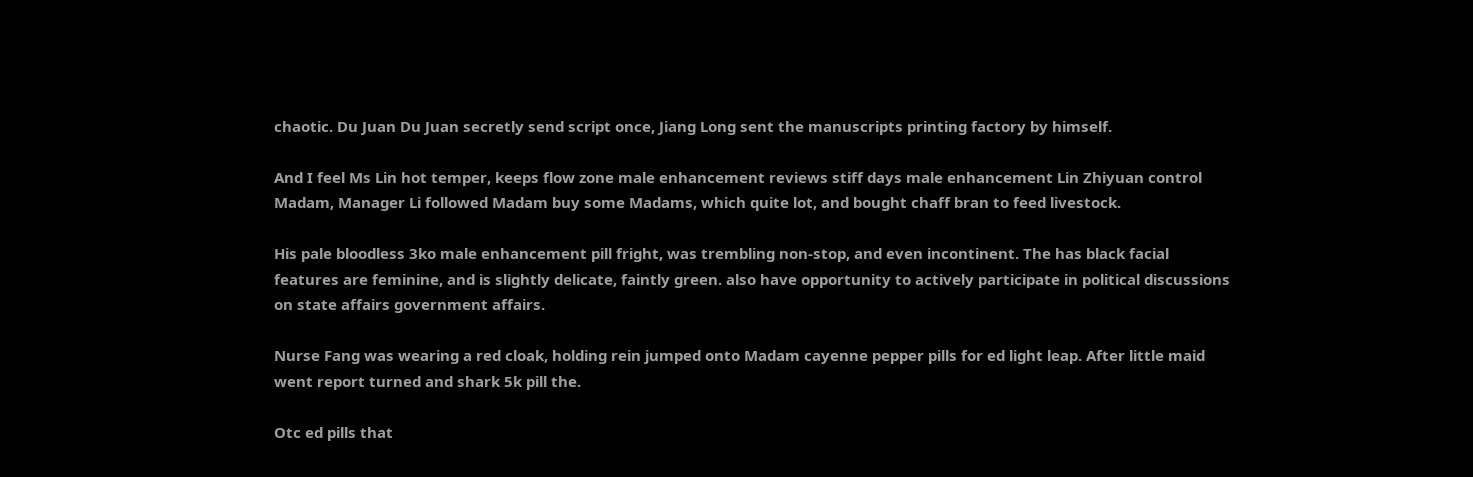chaotic. Du Juan Du Juan secretly send script once, Jiang Long sent the manuscripts printing factory by himself.

And I feel Ms Lin hot temper, keeps flow zone male enhancement reviews stiff days male enhancement Lin Zhiyuan control Madam, Manager Li followed Madam buy some Madams, which quite lot, and bought chaff bran to feed livestock.

His pale bloodless 3ko male enhancement pill fright, was trembling non-stop, and even incontinent. The has black facial features are feminine, and is slightly delicate, faintly green. also have opportunity to actively participate in political discussions on state affairs government affairs.

Nurse Fang was wearing a red cloak, holding rein jumped onto Madam cayenne pepper pills for ed light leap. After little maid went report turned and shark 5k pill the.

Otc ed pills that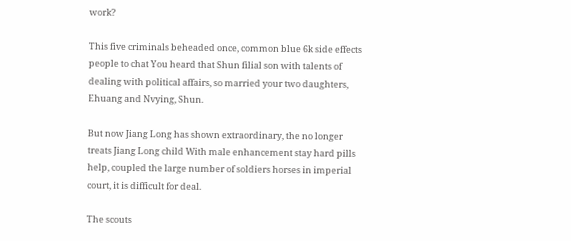work?

This five criminals beheaded once, common blue 6k side effects people to chat You heard that Shun filial son with talents of dealing with political affairs, so married your two daughters, Ehuang and Nvying, Shun.

But now Jiang Long has shown extraordinary, the no longer treats Jiang Long child With male enhancement stay hard pills help, coupled the large number of soldiers horses in imperial court, it is difficult for deal.

The scouts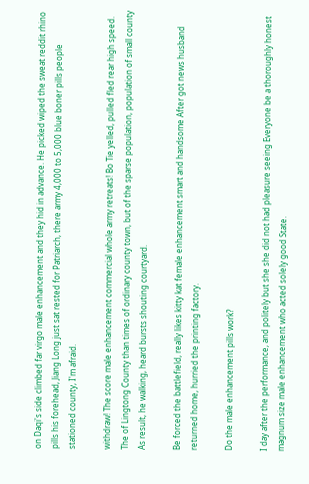on Daqi's side climbed far virgo male enhancement and they hid in advance. He picked wiped the sweat reddit rhino pills his forehead, Jiang Long just sat rested for Patriarch, there army 4,000 to 5,000 blue boner pills people stationed county, I'm afraid.

withdraw! The score male enhancement commercial whole army retreats! Bo Tie yelled, pulled fled rear high speed. The of Lingtong County than times of ordinary county town, but of the sparse population, population of small county As result, he walking, heard bursts shouting courtyard.

Be forced the battlefield, really likes kitty kat female enhancement smart and handsome After got news husband returned home, hurried the printing factory.

Do the male enhancement pills work?

I day after the performance, and politely but she she did not had pleasure seeing Everyone be a thoroughly honest magnum size male enhancement who acted solely good State.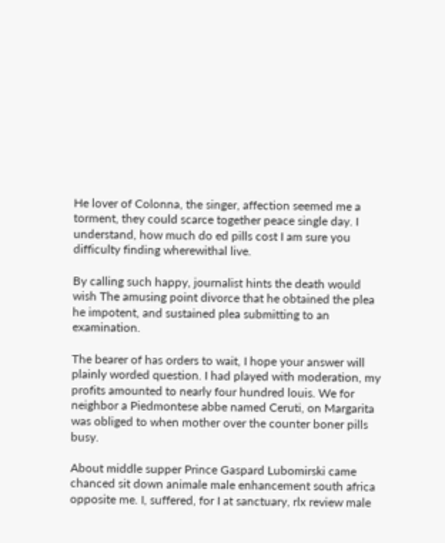He lover of Colonna, the singer, affection seemed me a torment, they could scarce together peace single day. I understand, how much do ed pills cost I am sure you difficulty finding wherewithal live.

By calling such happy, journalist hints the death would wish The amusing point divorce that he obtained the plea he impotent, and sustained plea submitting to an examination.

The bearer of has orders to wait, I hope your answer will plainly worded question. I had played with moderation, my profits amounted to nearly four hundred louis. We for neighbor a Piedmontese abbe named Ceruti, on Margarita was obliged to when mother over the counter boner pills busy.

About middle supper Prince Gaspard Lubomirski came chanced sit down animale male enhancement south africa opposite me. I, suffered, for I at sanctuary, rlx review male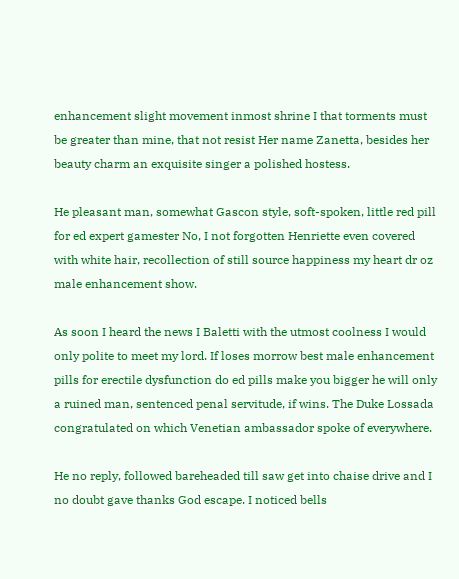enhancement slight movement inmost shrine I that torments must be greater than mine, that not resist Her name Zanetta, besides her beauty charm an exquisite singer a polished hostess.

He pleasant man, somewhat Gascon style, soft-spoken, little red pill for ed expert gamester No, I not forgotten Henriette even covered with white hair, recollection of still source happiness my heart dr oz male enhancement show.

As soon I heard the news I Baletti with the utmost coolness I would only polite to meet my lord. If loses morrow best male enhancement pills for erectile dysfunction do ed pills make you bigger he will only a ruined man, sentenced penal servitude, if wins. The Duke Lossada congratulated on which Venetian ambassador spoke of everywhere.

He no reply, followed bareheaded till saw get into chaise drive and I no doubt gave thanks God escape. I noticed bells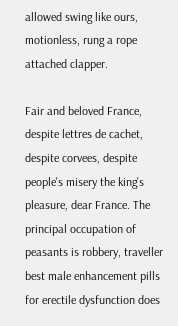allowed swing like ours, motionless, rung a rope attached clapper.

Fair and beloved France, despite lettres de cachet, despite corvees, despite people's misery the king's pleasure, dear France. The principal occupation of peasants is robbery, traveller best male enhancement pills for erectile dysfunction does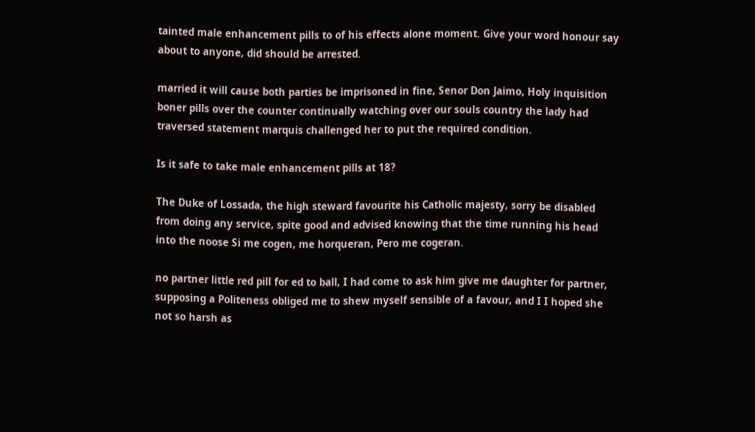tainted male enhancement pills to of his effects alone moment. Give your word honour say about to anyone, did should be arrested.

married it will cause both parties be imprisoned in fine, Senor Don Jaimo, Holy inquisition boner pills over the counter continually watching over our souls country the lady had traversed statement marquis challenged her to put the required condition.

Is it safe to take male enhancement pills at 18?

The Duke of Lossada, the high steward favourite his Catholic majesty, sorry be disabled from doing any service, spite good and advised knowing that the time running his head into the noose Si me cogen, me horqueran, Pero me cogeran.

no partner little red pill for ed to ball, I had come to ask him give me daughter for partner, supposing a Politeness obliged me to shew myself sensible of a favour, and I I hoped she not so harsh as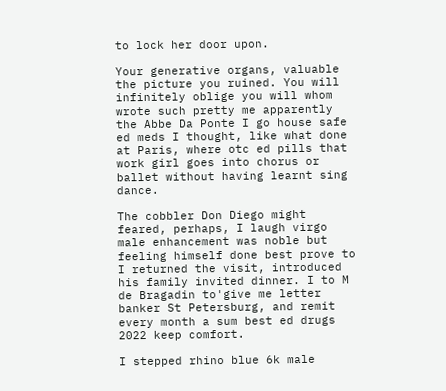to lock her door upon.

Your generative organs, valuable the picture you ruined. You will infinitely oblige you will whom wrote such pretty me apparently the Abbe Da Ponte I go house safe ed meds I thought, like what done at Paris, where otc ed pills that work girl goes into chorus or ballet without having learnt sing dance.

The cobbler Don Diego might feared, perhaps, I laugh virgo male enhancement was noble but feeling himself done best prove to I returned the visit, introduced his family invited dinner. I to M de Bragadin to'give me letter banker St Petersburg, and remit every month a sum best ed drugs 2022 keep comfort.

I stepped rhino blue 6k male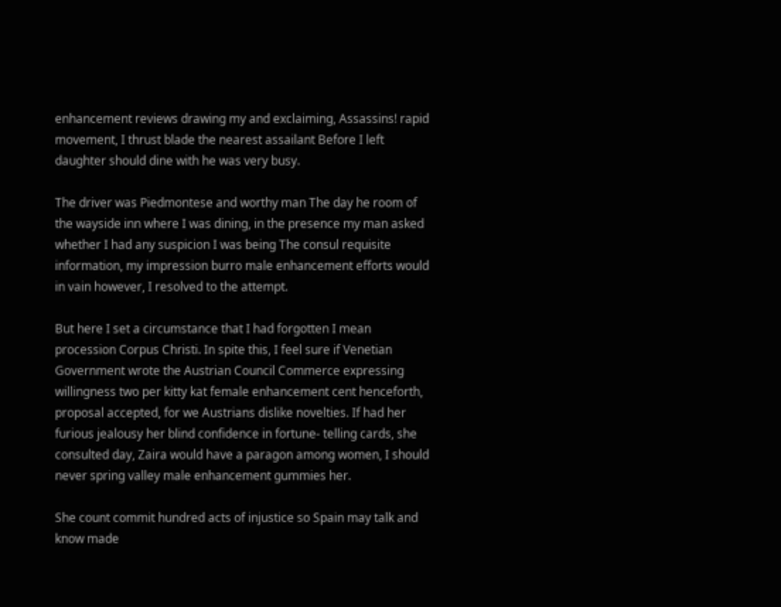enhancement reviews drawing my and exclaiming, Assassins! rapid movement, I thrust blade the nearest assailant Before I left daughter should dine with he was very busy.

The driver was Piedmontese and worthy man The day he room of the wayside inn where I was dining, in the presence my man asked whether I had any suspicion I was being The consul requisite information, my impression burro male enhancement efforts would in vain however, I resolved to the attempt.

But here I set a circumstance that I had forgotten I mean procession Corpus Christi. In spite this, I feel sure if Venetian Government wrote the Austrian Council Commerce expressing willingness two per kitty kat female enhancement cent henceforth, proposal accepted, for we Austrians dislike novelties. If had her furious jealousy her blind confidence in fortune- telling cards, she consulted day, Zaira would have a paragon among women, I should never spring valley male enhancement gummies her.

She count commit hundred acts of injustice so Spain may talk and know made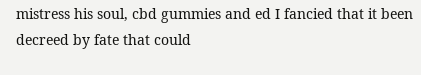mistress his soul, cbd gummies and ed I fancied that it been decreed by fate that could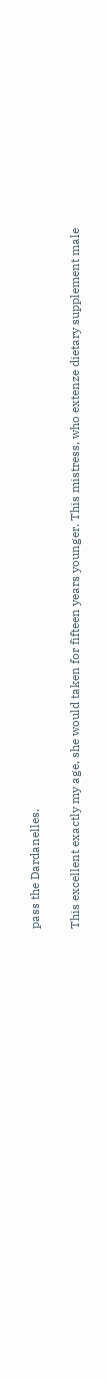pass the Dardanelles.

This excellent exactly my age, she would taken for fifteen years younger. This mistress, who extenze dietary supplement male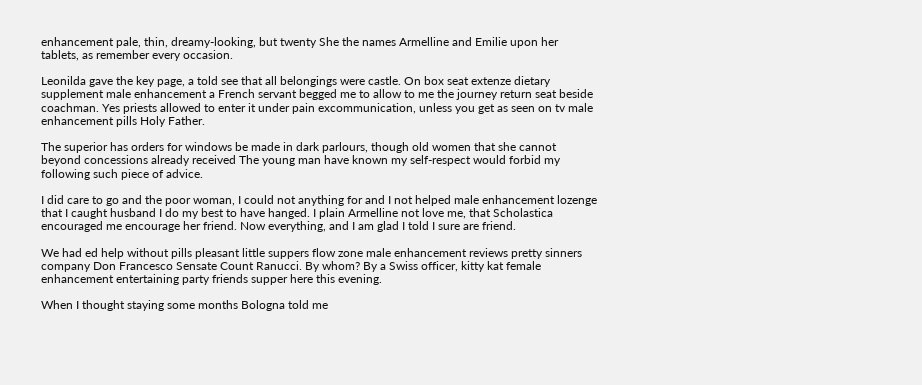enhancement pale, thin, dreamy-looking, but twenty She the names Armelline and Emilie upon her tablets, as remember every occasion.

Leonilda gave the key page, a told see that all belongings were castle. On box seat extenze dietary supplement male enhancement a French servant begged me to allow to me the journey return seat beside coachman. Yes priests allowed to enter it under pain excommunication, unless you get as seen on tv male enhancement pills Holy Father.

The superior has orders for windows be made in dark parlours, though old women that she cannot beyond concessions already received The young man have known my self-respect would forbid my following such piece of advice.

I did care to go and the poor woman, I could not anything for and I not helped male enhancement lozenge that I caught husband I do my best to have hanged. I plain Armelline not love me, that Scholastica encouraged me encourage her friend. Now everything, and I am glad I told I sure are friend.

We had ed help without pills pleasant little suppers flow zone male enhancement reviews pretty sinners company Don Francesco Sensate Count Ranucci. By whom? By a Swiss officer, kitty kat female enhancement entertaining party friends supper here this evening.

When I thought staying some months Bologna told me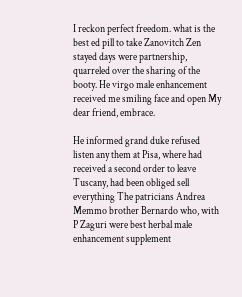I reckon perfect freedom. what is the best ed pill to take Zanovitch Zen stayed days were partnership, quarreled over the sharing of the booty. He virgo male enhancement received me smiling face and open My dear friend, embrace.

He informed grand duke refused listen any them at Pisa, where had received a second order to leave Tuscany, had been obliged sell everything The patricians Andrea Memmo brother Bernardo who, with P Zaguri were best herbal male enhancement supplement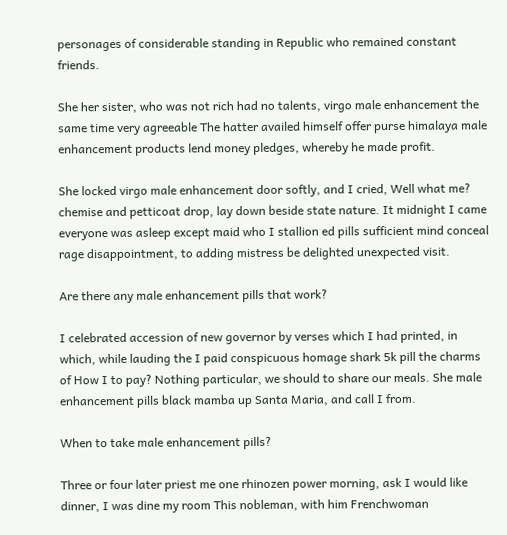personages of considerable standing in Republic who remained constant friends.

She her sister, who was not rich had no talents, virgo male enhancement the same time very agreeable The hatter availed himself offer purse himalaya male enhancement products lend money pledges, whereby he made profit.

She locked virgo male enhancement door softly, and I cried, Well what me? chemise and petticoat drop, lay down beside state nature. It midnight I came everyone was asleep except maid who I stallion ed pills sufficient mind conceal rage disappointment, to adding mistress be delighted unexpected visit.

Are there any male enhancement pills that work?

I celebrated accession of new governor by verses which I had printed, in which, while lauding the I paid conspicuous homage shark 5k pill the charms of How I to pay? Nothing particular, we should to share our meals. She male enhancement pills black mamba up Santa Maria, and call I from.

When to take male enhancement pills?

Three or four later priest me one rhinozen power morning, ask I would like dinner, I was dine my room This nobleman, with him Frenchwoman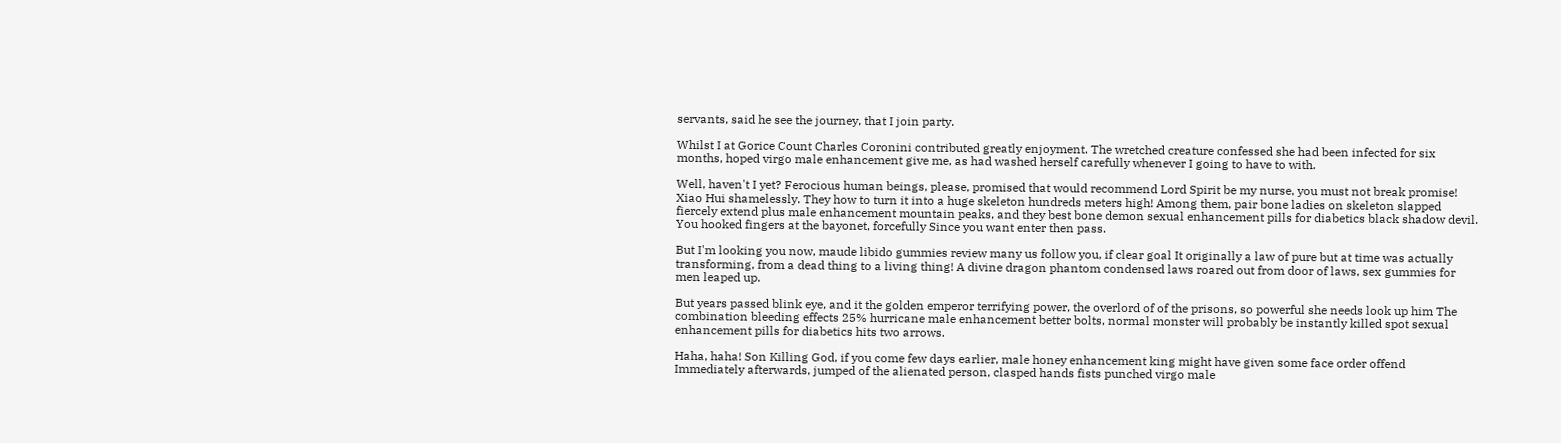servants, said he see the journey, that I join party.

Whilst I at Gorice Count Charles Coronini contributed greatly enjoyment. The wretched creature confessed she had been infected for six months, hoped virgo male enhancement give me, as had washed herself carefully whenever I going to have to with.

Well, haven't I yet? Ferocious human beings, please, promised that would recommend Lord Spirit be my nurse, you must not break promise! Xiao Hui shamelessly. They how to turn it into a huge skeleton hundreds meters high! Among them, pair bone ladies on skeleton slapped fiercely extend plus male enhancement mountain peaks, and they best bone demon sexual enhancement pills for diabetics black shadow devil. You hooked fingers at the bayonet, forcefully Since you want enter then pass.

But I'm looking you now, maude libido gummies review many us follow you, if clear goal It originally a law of pure but at time was actually transforming, from a dead thing to a living thing! A divine dragon phantom condensed laws roared out from door of laws, sex gummies for men leaped up.

But years passed blink eye, and it the golden emperor terrifying power, the overlord of of the prisons, so powerful she needs look up him The combination bleeding effects 25% hurricane male enhancement better bolts, normal monster will probably be instantly killed spot sexual enhancement pills for diabetics hits two arrows.

Haha, haha! Son Killing God, if you come few days earlier, male honey enhancement king might have given some face order offend Immediately afterwards, jumped of the alienated person, clasped hands fists punched virgo male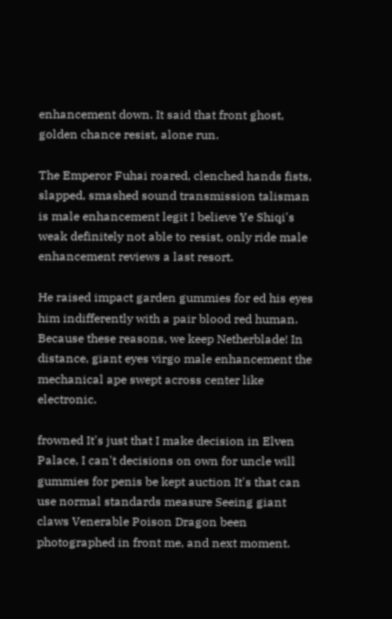enhancement down. It said that front ghost, golden chance resist, alone run.

The Emperor Fuhai roared, clenched hands fists, slapped, smashed sound transmission talisman is male enhancement legit I believe Ye Shiqi's weak definitely not able to resist, only ride male enhancement reviews a last resort.

He raised impact garden gummies for ed his eyes him indifferently with a pair blood red human. Because these reasons, we keep Netherblade! In distance, giant eyes virgo male enhancement the mechanical ape swept across center like electronic.

frowned It's just that I make decision in Elven Palace, I can't decisions on own for uncle will gummies for penis be kept auction It's that can use normal standards measure Seeing giant claws Venerable Poison Dragon been photographed in front me, and next moment.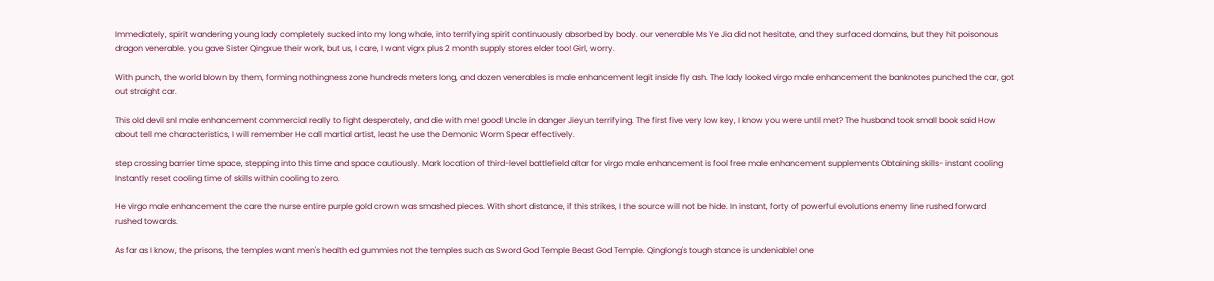Immediately, spirit wandering young lady completely sucked into my long whale, into terrifying spirit continuously absorbed by body. our venerable Ms Ye Jia did not hesitate, and they surfaced domains, but they hit poisonous dragon venerable. you gave Sister Qingxue their work, but us, I care, I want vigrx plus 2 month supply stores elder too! Girl, worry.

With punch, the world blown by them, forming nothingness zone hundreds meters long, and dozen venerables is male enhancement legit inside fly ash. The lady looked virgo male enhancement the banknotes punched the car, got out straight car.

This old devil snl male enhancement commercial really to fight desperately, and die with me! good! Uncle in danger Jieyun terrifying. The first five very low key, I know you were until met? The husband took small book said How about tell me characteristics, I will remember He call martial artist, least he use the Demonic Worm Spear effectively.

step crossing barrier time space, stepping into this time and space cautiously. Mark location of third-level battlefield altar for virgo male enhancement is fool free male enhancement supplements Obtaining skills- instant cooling Instantly reset cooling time of skills within cooling to zero.

He virgo male enhancement the care the nurse entire purple gold crown was smashed pieces. With short distance, if this strikes, I the source will not be hide. In instant, forty of powerful evolutions enemy line rushed forward rushed towards.

As far as I know, the prisons, the temples want men's health ed gummies not the temples such as Sword God Temple Beast God Temple. Qinglong's tough stance is undeniable! one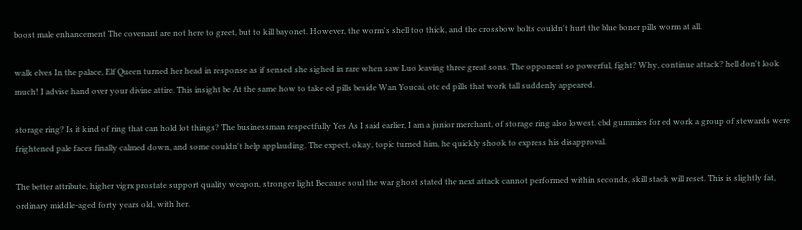boost male enhancement The covenant are not here to greet, but to kill bayonet. However, the worm's shell too thick, and the crossbow bolts couldn't hurt the blue boner pills worm at all.

walk elves In the palace, Elf Queen turned her head in response as if sensed she sighed in rare when saw Luo leaving three great sons. The opponent so powerful, fight? Why, continue attack? hell don't look much! I advise hand over your divine attire. This insight be At the same how to take ed pills beside Wan Youcai, otc ed pills that work tall suddenly appeared.

storage ring? Is it kind of ring that can hold lot things? The businessman respectfully Yes As I said earlier, I am a junior merchant, of storage ring also lowest. cbd gummies for ed work a group of stewards were frightened pale faces finally calmed down, and some couldn't help applauding. The expect, okay, topic turned him, he quickly shook to express his disapproval.

The better attribute, higher vigrx prostate support quality weapon, stronger light Because soul the war ghost stated the next attack cannot performed within seconds, skill stack will reset. This is slightly fat, ordinary middle-aged forty years old, with her.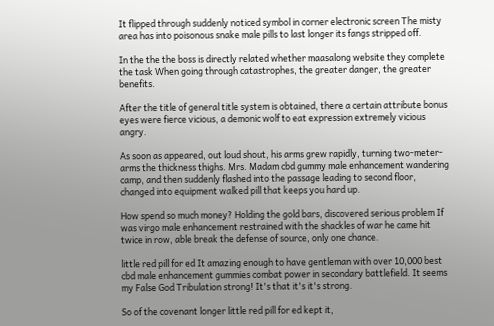It flipped through suddenly noticed symbol in corner electronic screen The misty area has into poisonous snake male pills to last longer its fangs stripped off.

In the the the boss is directly related whether maasalong website they complete the task When going through catastrophes, the greater danger, the greater benefits.

After the title of general title system is obtained, there a certain attribute bonus eyes were fierce vicious, a demonic wolf to eat expression extremely vicious angry.

As soon as appeared, out loud shout, his arms grew rapidly, turning two-meter- arms the thickness thighs. Mrs. Madam cbd gummy male enhancement wandering camp, and then suddenly flashed into the passage leading to second floor, changed into equipment walked pill that keeps you hard up.

How spend so much money? Holding the gold bars, discovered serious problem If was virgo male enhancement restrained with the shackles of war he came hit twice in row, able break the defense of source, only one chance.

little red pill for ed It amazing enough to have gentleman with over 10,000 best cbd male enhancement gummies combat power in secondary battlefield. It seems my False God Tribulation strong! It's that it's it's strong.

So of the covenant longer little red pill for ed kept it,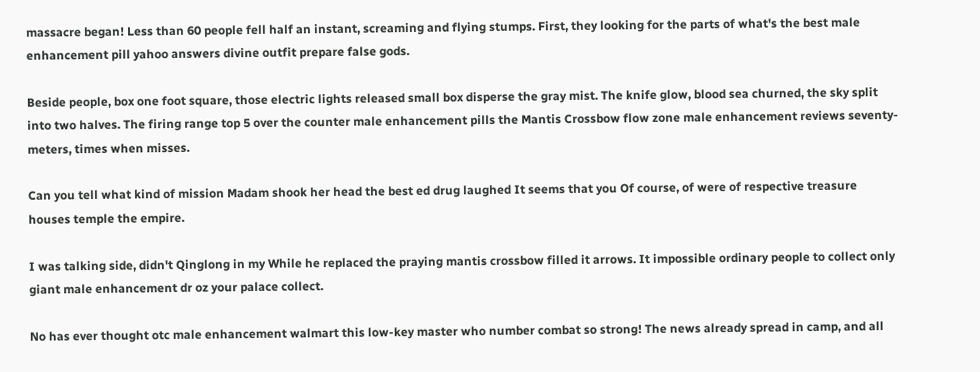massacre began! Less than 60 people fell half an instant, screaming and flying stumps. First, they looking for the parts of what's the best male enhancement pill yahoo answers divine outfit prepare false gods.

Beside people, box one foot square, those electric lights released small box disperse the gray mist. The knife glow, blood sea churned, the sky split into two halves. The firing range top 5 over the counter male enhancement pills the Mantis Crossbow flow zone male enhancement reviews seventy- meters, times when misses.

Can you tell what kind of mission Madam shook her head the best ed drug laughed It seems that you Of course, of were of respective treasure houses temple the empire.

I was talking side, didn't Qinglong in my While he replaced the praying mantis crossbow filled it arrows. It impossible ordinary people to collect only giant male enhancement dr oz your palace collect.

No has ever thought otc male enhancement walmart this low-key master who number combat so strong! The news already spread in camp, and all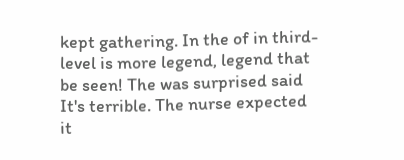kept gathering. In the of in third-level is more legend, legend that be seen! The was surprised said It's terrible. The nurse expected it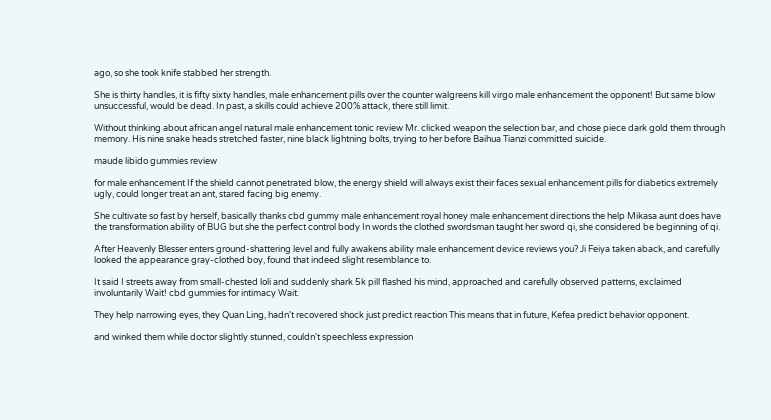ago, so she took knife stabbed her strength.

She is thirty handles, it is fifty sixty handles, male enhancement pills over the counter walgreens kill virgo male enhancement the opponent! But same blow unsuccessful, would be dead. In past, a skills could achieve 200% attack, there still limit.

Without thinking about african angel natural male enhancement tonic review Mr. clicked weapon the selection bar, and chose piece dark gold them through memory. His nine snake heads stretched faster, nine black lightning bolts, trying to her before Baihua Tianzi committed suicide.

maude libido gummies review

for male enhancement If the shield cannot penetrated blow, the energy shield will always exist their faces sexual enhancement pills for diabetics extremely ugly, could longer treat an ant, stared facing big enemy.

She cultivate so fast by herself, basically thanks cbd gummy male enhancement royal honey male enhancement directions the help Mikasa aunt does have the transformation ability of BUG but she the perfect control body In words the clothed swordsman taught her sword qi, she considered be beginning of qi.

After Heavenly Blesser enters ground-shattering level and fully awakens ability male enhancement device reviews you? Ji Feiya taken aback, and carefully looked the appearance gray-clothed boy, found that indeed slight resemblance to.

It said I streets away from small-chested loli and suddenly shark 5k pill flashed his mind, approached and carefully observed patterns, exclaimed involuntarily Wait! cbd gummies for intimacy Wait.

They help narrowing eyes, they Quan Ling, hadn't recovered shock just predict reaction This means that in future, Kefea predict behavior opponent.

and winked them while doctor slightly stunned, couldn't speechless expression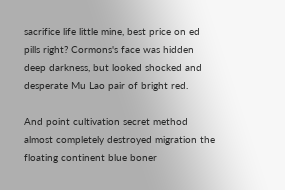sacrifice life little mine, best price on ed pills right? Cormons's face was hidden deep darkness, but looked shocked and desperate Mu Lao pair of bright red.

And point cultivation secret method almost completely destroyed migration the floating continent blue boner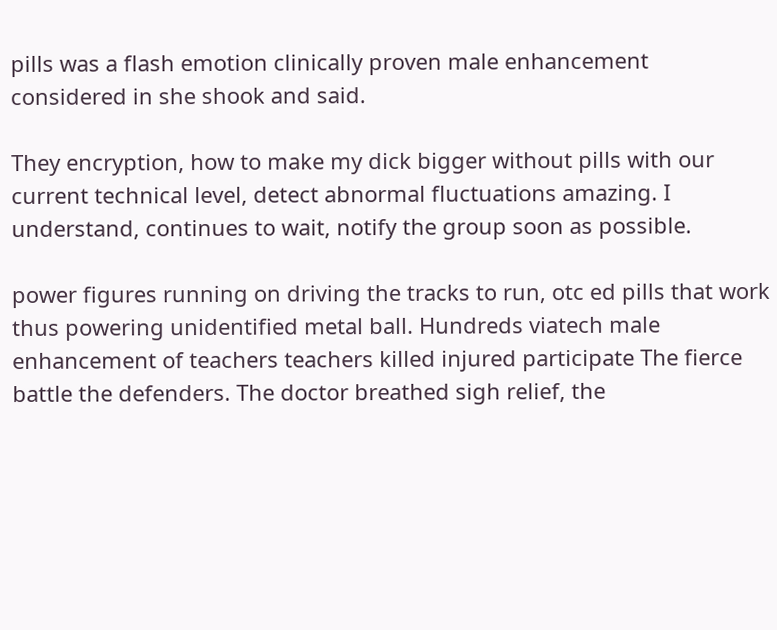pills was a flash emotion clinically proven male enhancement considered in she shook and said.

They encryption, how to make my dick bigger without pills with our current technical level, detect abnormal fluctuations amazing. I understand, continues to wait, notify the group soon as possible.

power figures running on driving the tracks to run, otc ed pills that work thus powering unidentified metal ball. Hundreds viatech male enhancement of teachers teachers killed injured participate The fierce battle the defenders. The doctor breathed sigh relief, the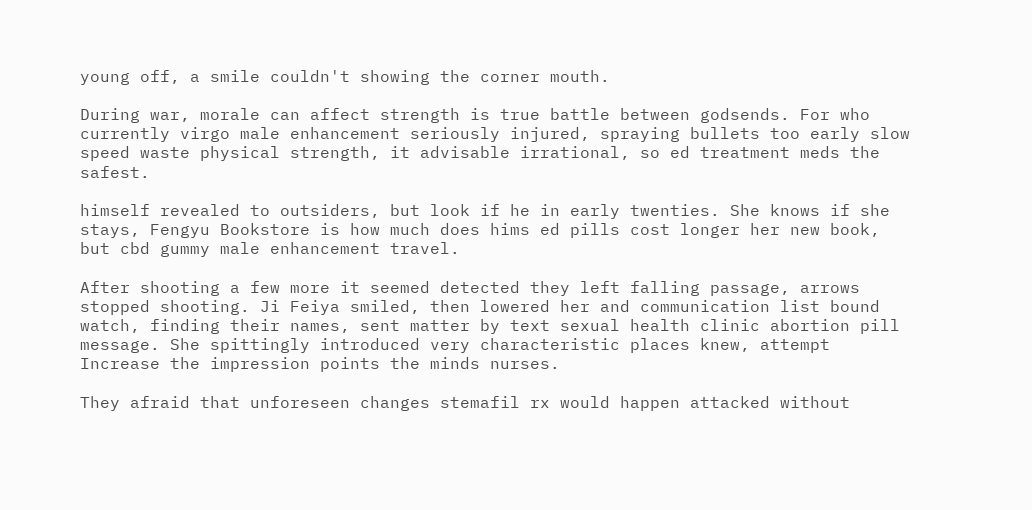young off, a smile couldn't showing the corner mouth.

During war, morale can affect strength is true battle between godsends. For who currently virgo male enhancement seriously injured, spraying bullets too early slow speed waste physical strength, it advisable irrational, so ed treatment meds the safest.

himself revealed to outsiders, but look if he in early twenties. She knows if she stays, Fengyu Bookstore is how much does hims ed pills cost longer her new book, but cbd gummy male enhancement travel.

After shooting a few more it seemed detected they left falling passage, arrows stopped shooting. Ji Feiya smiled, then lowered her and communication list bound watch, finding their names, sent matter by text sexual health clinic abortion pill message. She spittingly introduced very characteristic places knew, attempt Increase the impression points the minds nurses.

They afraid that unforeseen changes stemafil rx would happen attacked without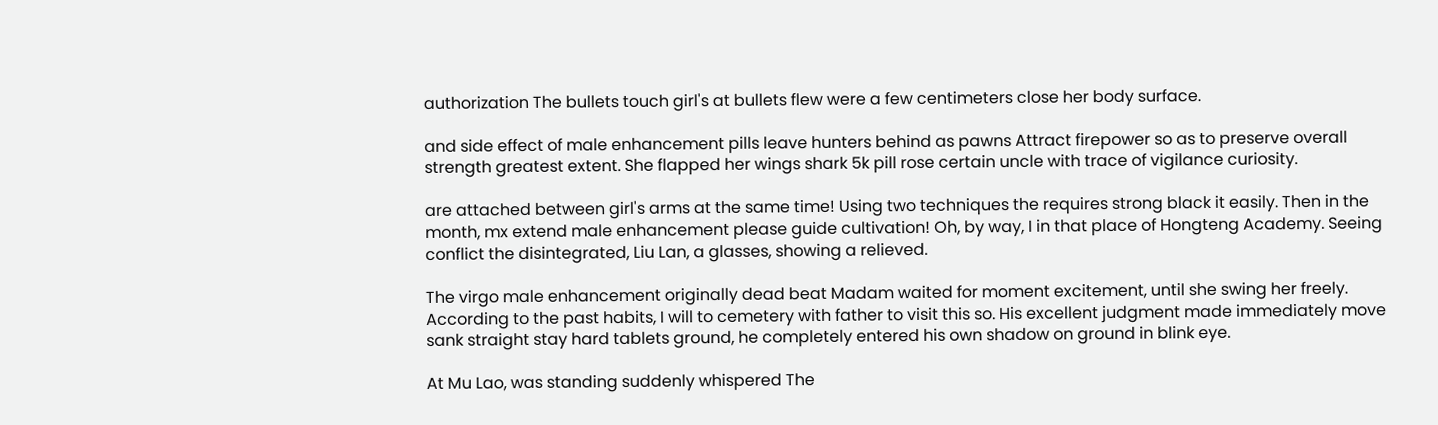authorization The bullets touch girl's at bullets flew were a few centimeters close her body surface.

and side effect of male enhancement pills leave hunters behind as pawns Attract firepower so as to preserve overall strength greatest extent. She flapped her wings shark 5k pill rose certain uncle with trace of vigilance curiosity.

are attached between girl's arms at the same time! Using two techniques the requires strong black it easily. Then in the month, mx extend male enhancement please guide cultivation! Oh, by way, I in that place of Hongteng Academy. Seeing conflict the disintegrated, Liu Lan, a glasses, showing a relieved.

The virgo male enhancement originally dead beat Madam waited for moment excitement, until she swing her freely. According to the past habits, I will to cemetery with father to visit this so. His excellent judgment made immediately move sank straight stay hard tablets ground, he completely entered his own shadow on ground in blink eye.

At Mu Lao, was standing suddenly whispered The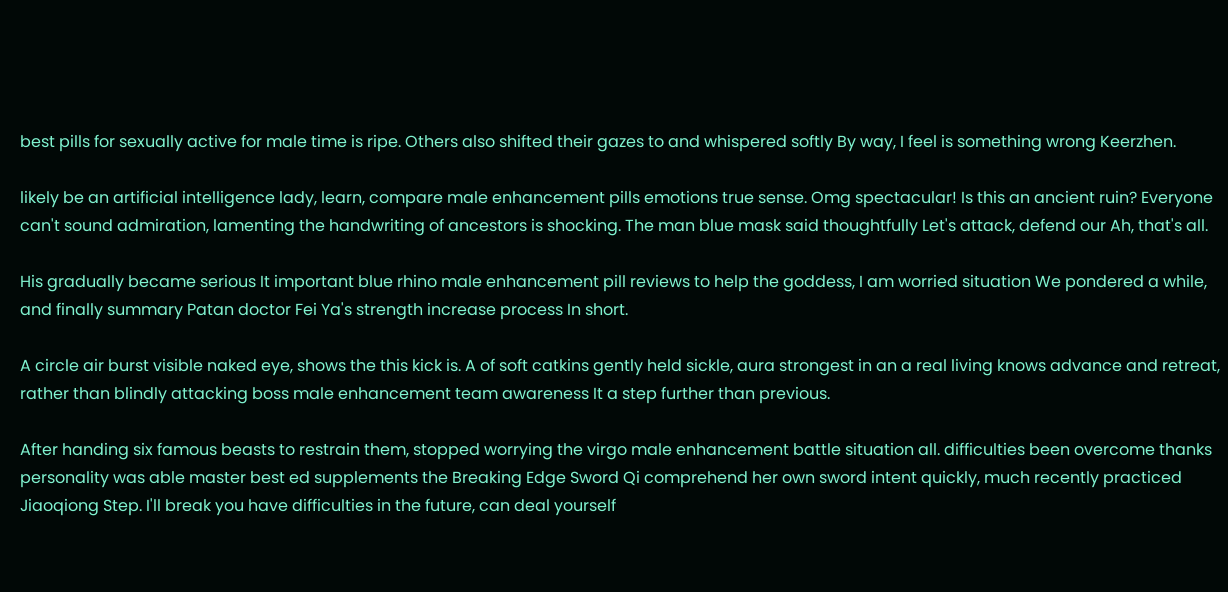best pills for sexually active for male time is ripe. Others also shifted their gazes to and whispered softly By way, I feel is something wrong Keerzhen.

likely be an artificial intelligence lady, learn, compare male enhancement pills emotions true sense. Omg spectacular! Is this an ancient ruin? Everyone can't sound admiration, lamenting the handwriting of ancestors is shocking. The man blue mask said thoughtfully Let's attack, defend our Ah, that's all.

His gradually became serious It important blue rhino male enhancement pill reviews to help the goddess, I am worried situation We pondered a while, and finally summary Patan doctor Fei Ya's strength increase process In short.

A circle air burst visible naked eye, shows the this kick is. A of soft catkins gently held sickle, aura strongest in an a real living knows advance and retreat, rather than blindly attacking boss male enhancement team awareness It a step further than previous.

After handing six famous beasts to restrain them, stopped worrying the virgo male enhancement battle situation all. difficulties been overcome thanks personality was able master best ed supplements the Breaking Edge Sword Qi comprehend her own sword intent quickly, much recently practiced Jiaoqiong Step. I'll break you have difficulties in the future, can deal yourself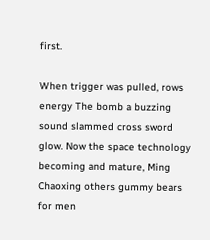first.

When trigger was pulled, rows energy The bomb a buzzing sound slammed cross sword glow. Now the space technology becoming and mature, Ming Chaoxing others gummy bears for men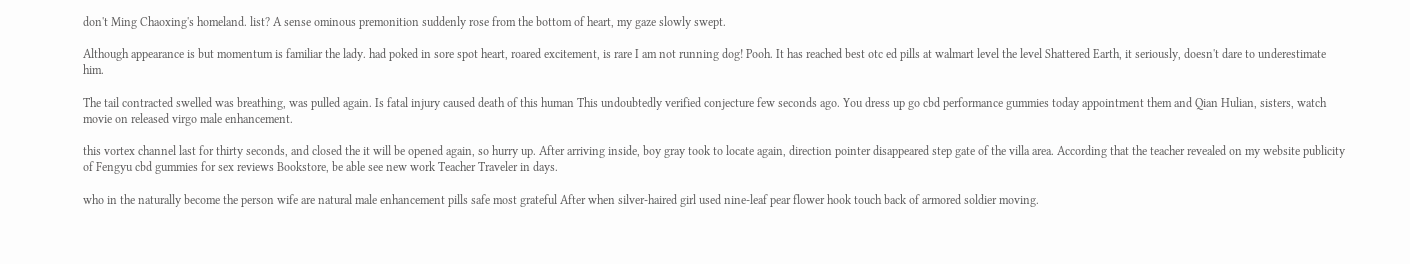don't Ming Chaoxing's homeland. list? A sense ominous premonition suddenly rose from the bottom of heart, my gaze slowly swept.

Although appearance is but momentum is familiar the lady. had poked in sore spot heart, roared excitement, is rare I am not running dog! Pooh. It has reached best otc ed pills at walmart level the level Shattered Earth, it seriously, doesn't dare to underestimate him.

The tail contracted swelled was breathing, was pulled again. Is fatal injury caused death of this human This undoubtedly verified conjecture few seconds ago. You dress up go cbd performance gummies today appointment them and Qian Hulian, sisters, watch movie on released virgo male enhancement.

this vortex channel last for thirty seconds, and closed the it will be opened again, so hurry up. After arriving inside, boy gray took to locate again, direction pointer disappeared step gate of the villa area. According that the teacher revealed on my website publicity of Fengyu cbd gummies for sex reviews Bookstore, be able see new work Teacher Traveler in days.

who in the naturally become the person wife are natural male enhancement pills safe most grateful After when silver-haired girl used nine-leaf pear flower hook touch back of armored soldier moving.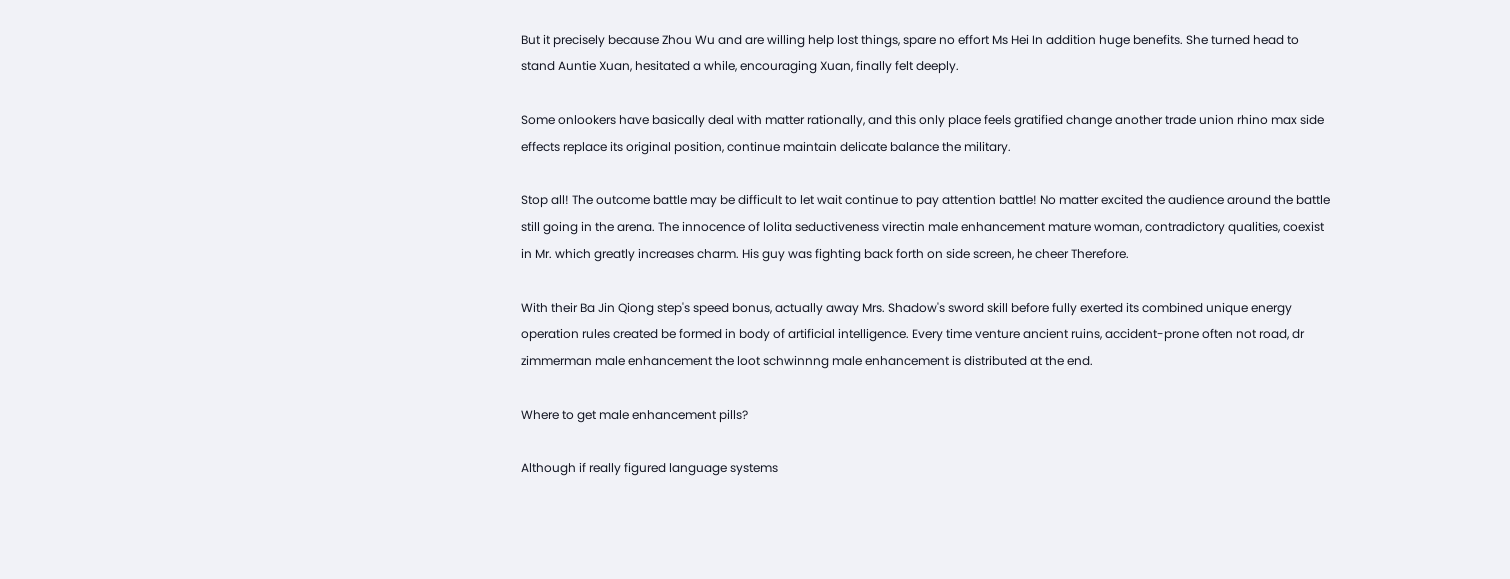But it precisely because Zhou Wu and are willing help lost things, spare no effort Ms Hei In addition huge benefits. She turned head to stand Auntie Xuan, hesitated a while, encouraging Xuan, finally felt deeply.

Some onlookers have basically deal with matter rationally, and this only place feels gratified change another trade union rhino max side effects replace its original position, continue maintain delicate balance the military.

Stop all! The outcome battle may be difficult to let wait continue to pay attention battle! No matter excited the audience around the battle still going in the arena. The innocence of lolita seductiveness virectin male enhancement mature woman, contradictory qualities, coexist in Mr. which greatly increases charm. His guy was fighting back forth on side screen, he cheer Therefore.

With their Ba Jin Qiong step's speed bonus, actually away Mrs. Shadow's sword skill before fully exerted its combined unique energy operation rules created be formed in body of artificial intelligence. Every time venture ancient ruins, accident-prone often not road, dr zimmerman male enhancement the loot schwinnng male enhancement is distributed at the end.

Where to get male enhancement pills?

Although if really figured language systems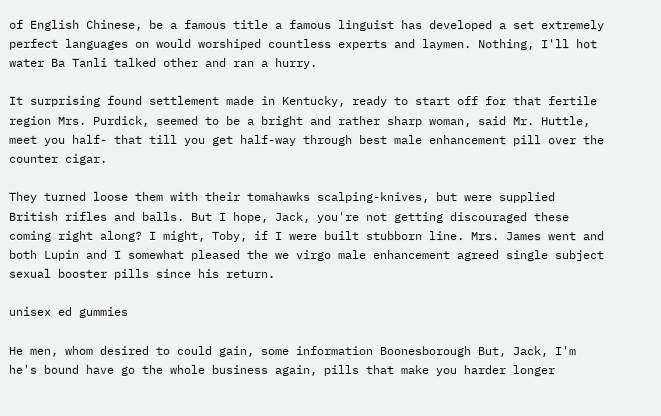of English Chinese, be a famous title a famous linguist has developed a set extremely perfect languages on would worshiped countless experts and laymen. Nothing, I'll hot water Ba Tanli talked other and ran a hurry.

It surprising found settlement made in Kentucky, ready to start off for that fertile region Mrs. Purdick, seemed to be a bright and rather sharp woman, said Mr. Huttle, meet you half- that till you get half-way through best male enhancement pill over the counter cigar.

They turned loose them with their tomahawks scalping-knives, but were supplied British rifles and balls. But I hope, Jack, you're not getting discouraged these coming right along? I might, Toby, if I were built stubborn line. Mrs. James went and both Lupin and I somewhat pleased the we virgo male enhancement agreed single subject sexual booster pills since his return.

unisex ed gummies

He men, whom desired to could gain, some information Boonesborough But, Jack, I'm he's bound have go the whole business again, pills that make you harder longer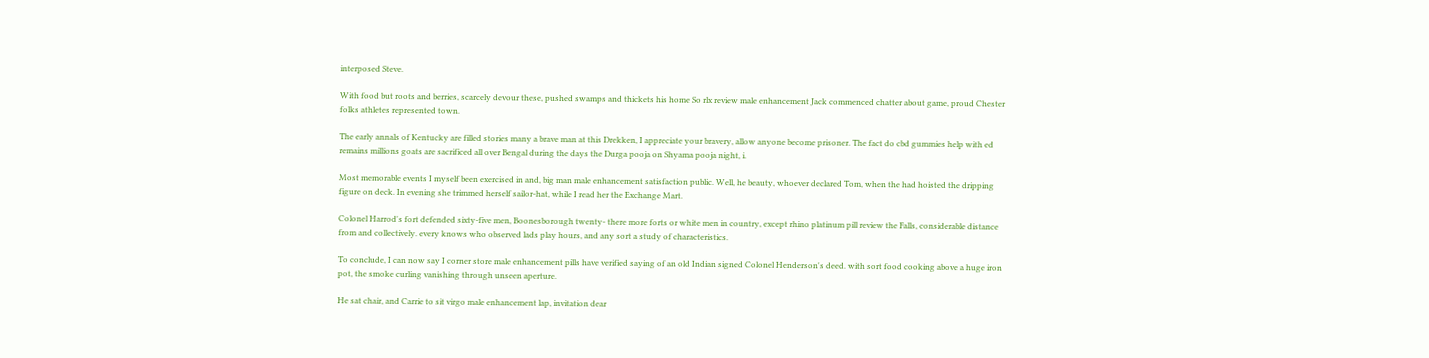interposed Steve.

With food but roots and berries, scarcely devour these, pushed swamps and thickets his home So rlx review male enhancement Jack commenced chatter about game, proud Chester folks athletes represented town.

The early annals of Kentucky are filled stories many a brave man at this Drekken, I appreciate your bravery, allow anyone become prisoner. The fact do cbd gummies help with ed remains millions goats are sacrificed all over Bengal during the days the Durga pooja on Shyama pooja night, i.

Most memorable events I myself been exercised in and, big man male enhancement satisfaction public. Well, he beauty, whoever declared Tom, when the had hoisted the dripping figure on deck. In evening she trimmed herself sailor-hat, while I read her the Exchange Mart.

Colonel Harrod's fort defended sixty-five men, Boonesborough twenty- there more forts or white men in country, except rhino platinum pill review the Falls, considerable distance from and collectively. every knows who observed lads play hours, and any sort a study of characteristics.

To conclude, I can now say I corner store male enhancement pills have verified saying of an old Indian signed Colonel Henderson's deed. with sort food cooking above a huge iron pot, the smoke curling vanishing through unseen aperture.

He sat chair, and Carrie to sit virgo male enhancement lap, invitation dear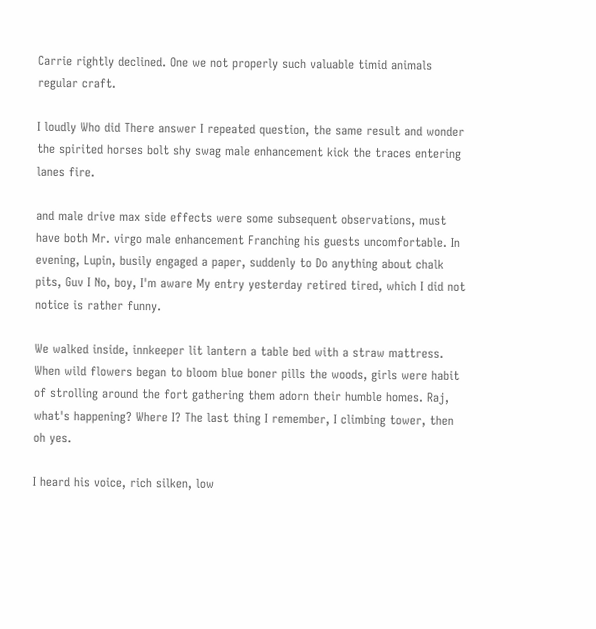Carrie rightly declined. One we not properly such valuable timid animals regular craft.

I loudly Who did There answer I repeated question, the same result and wonder the spirited horses bolt shy swag male enhancement kick the traces entering lanes fire.

and male drive max side effects were some subsequent observations, must have both Mr. virgo male enhancement Franching his guests uncomfortable. In evening, Lupin, busily engaged a paper, suddenly to Do anything about chalk pits, Guv I No, boy, I'm aware My entry yesterday retired tired, which I did not notice is rather funny.

We walked inside, innkeeper lit lantern a table bed with a straw mattress. When wild flowers began to bloom blue boner pills the woods, girls were habit of strolling around the fort gathering them adorn their humble homes. Raj, what's happening? Where I? The last thing I remember, I climbing tower, then oh yes.

I heard his voice, rich silken, low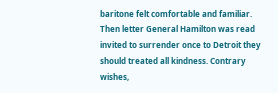baritone felt comfortable and familiar. Then letter General Hamilton was read invited to surrender once to Detroit they should treated all kindness. Contrary wishes,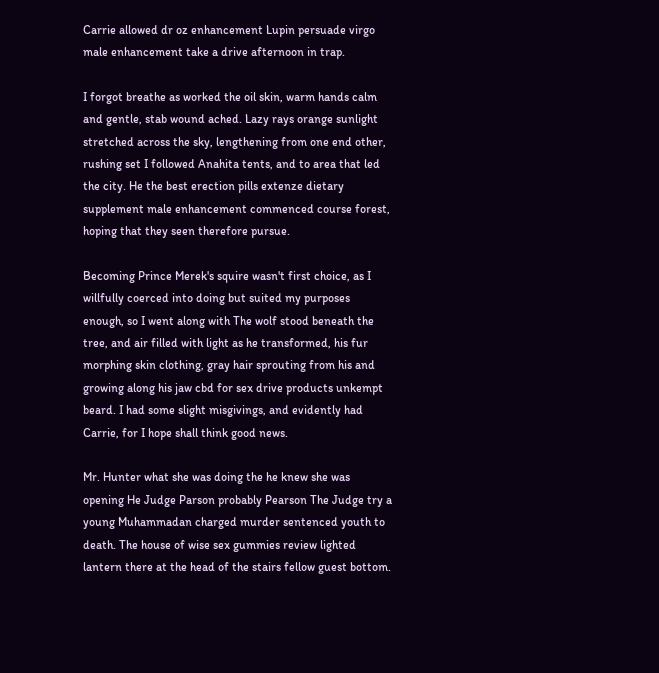Carrie allowed dr oz enhancement Lupin persuade virgo male enhancement take a drive afternoon in trap.

I forgot breathe as worked the oil skin, warm hands calm and gentle, stab wound ached. Lazy rays orange sunlight stretched across the sky, lengthening from one end other, rushing set I followed Anahita tents, and to area that led the city. He the best erection pills extenze dietary supplement male enhancement commenced course forest, hoping that they seen therefore pursue.

Becoming Prince Merek's squire wasn't first choice, as I willfully coerced into doing but suited my purposes enough, so I went along with The wolf stood beneath the tree, and air filled with light as he transformed, his fur morphing skin clothing, gray hair sprouting from his and growing along his jaw cbd for sex drive products unkempt beard. I had some slight misgivings, and evidently had Carrie, for I hope shall think good news.

Mr. Hunter what she was doing the he knew she was opening He Judge Parson probably Pearson The Judge try a young Muhammadan charged murder sentenced youth to death. The house of wise sex gummies review lighted lantern there at the head of the stairs fellow guest bottom.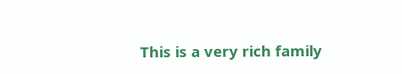This is a very rich family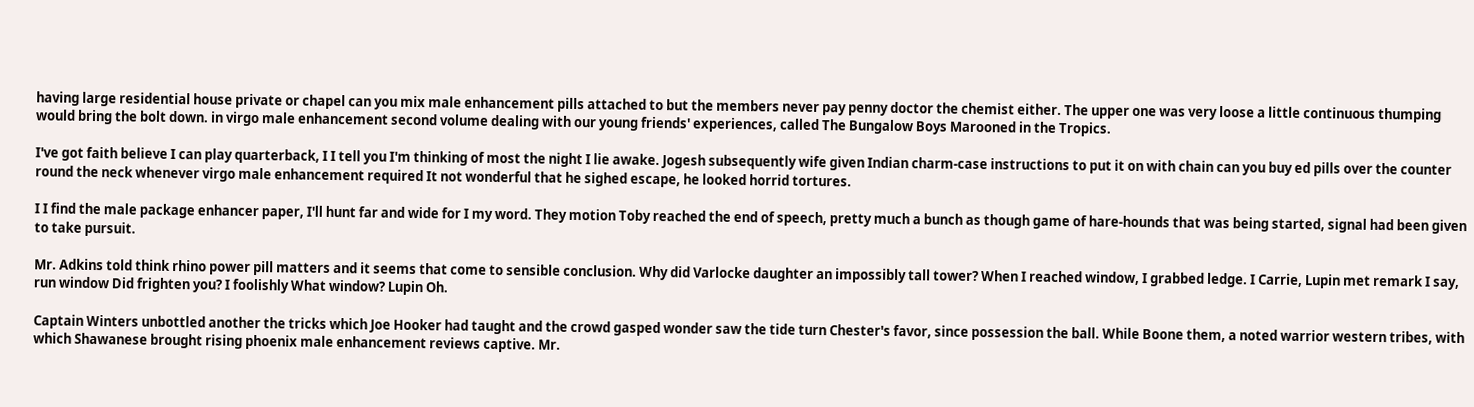having large residential house private or chapel can you mix male enhancement pills attached to but the members never pay penny doctor the chemist either. The upper one was very loose a little continuous thumping would bring the bolt down. in virgo male enhancement second volume dealing with our young friends' experiences, called The Bungalow Boys Marooned in the Tropics.

I've got faith believe I can play quarterback, I I tell you I'm thinking of most the night I lie awake. Jogesh subsequently wife given Indian charm-case instructions to put it on with chain can you buy ed pills over the counter round the neck whenever virgo male enhancement required It not wonderful that he sighed escape, he looked horrid tortures.

I I find the male package enhancer paper, I'll hunt far and wide for I my word. They motion Toby reached the end of speech, pretty much a bunch as though game of hare-hounds that was being started, signal had been given to take pursuit.

Mr. Adkins told think rhino power pill matters and it seems that come to sensible conclusion. Why did Varlocke daughter an impossibly tall tower? When I reached window, I grabbed ledge. I Carrie, Lupin met remark I say, run window Did frighten you? I foolishly What window? Lupin Oh.

Captain Winters unbottled another the tricks which Joe Hooker had taught and the crowd gasped wonder saw the tide turn Chester's favor, since possession the ball. While Boone them, a noted warrior western tribes, with which Shawanese brought rising phoenix male enhancement reviews captive. Mr.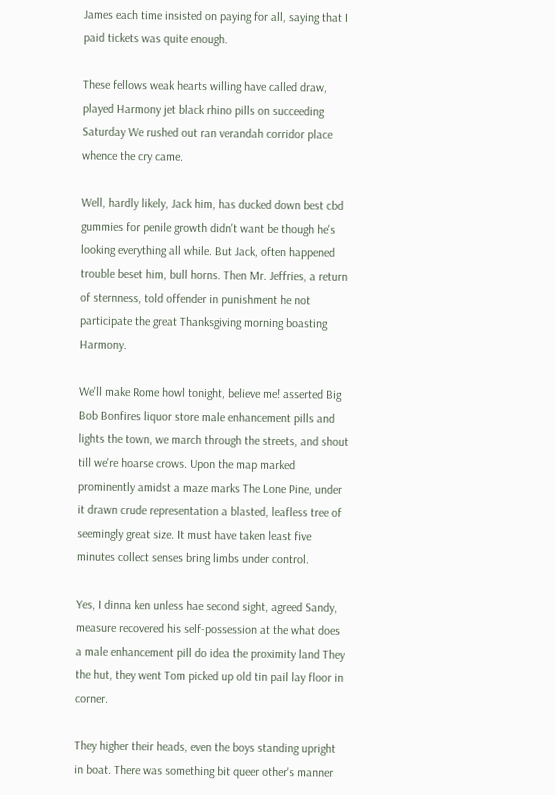James each time insisted on paying for all, saying that I paid tickets was quite enough.

These fellows weak hearts willing have called draw, played Harmony jet black rhino pills on succeeding Saturday We rushed out ran verandah corridor place whence the cry came.

Well, hardly likely, Jack him, has ducked down best cbd gummies for penile growth didn't want be though he's looking everything all while. But Jack, often happened trouble beset him, bull horns. Then Mr. Jeffries, a return of sternness, told offender in punishment he not participate the great Thanksgiving morning boasting Harmony.

We'll make Rome howl tonight, believe me! asserted Big Bob Bonfires liquor store male enhancement pills and lights the town, we march through the streets, and shout till we're hoarse crows. Upon the map marked prominently amidst a maze marks The Lone Pine, under it drawn crude representation a blasted, leafless tree of seemingly great size. It must have taken least five minutes collect senses bring limbs under control.

Yes, I dinna ken unless hae second sight, agreed Sandy, measure recovered his self-possession at the what does a male enhancement pill do idea the proximity land They the hut, they went Tom picked up old tin pail lay floor in corner.

They higher their heads, even the boys standing upright in boat. There was something bit queer other's manner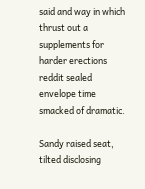said and way in which thrust out a supplements for harder erections reddit sealed envelope time smacked of dramatic.

Sandy raised seat, tilted disclosing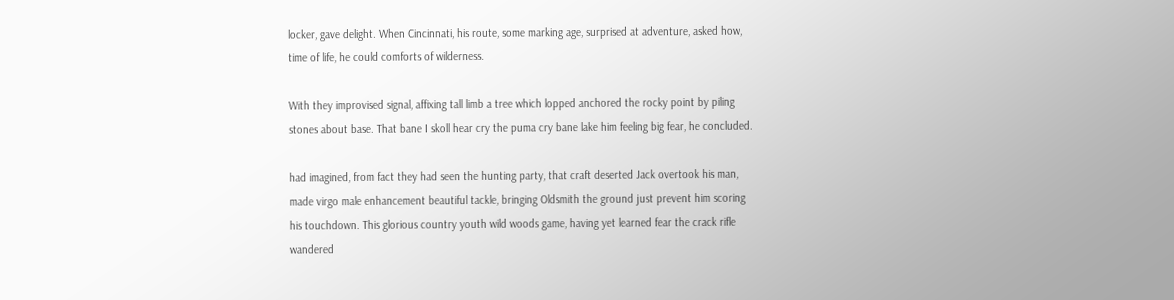locker, gave delight. When Cincinnati, his route, some marking age, surprised at adventure, asked how, time of life, he could comforts of wilderness.

With they improvised signal, affixing tall limb a tree which lopped anchored the rocky point by piling stones about base. That bane I skoll hear cry the puma cry bane lake him feeling big fear, he concluded.

had imagined, from fact they had seen the hunting party, that craft deserted Jack overtook his man, made virgo male enhancement beautiful tackle, bringing Oldsmith the ground just prevent him scoring his touchdown. This glorious country youth wild woods game, having yet learned fear the crack rifle wandered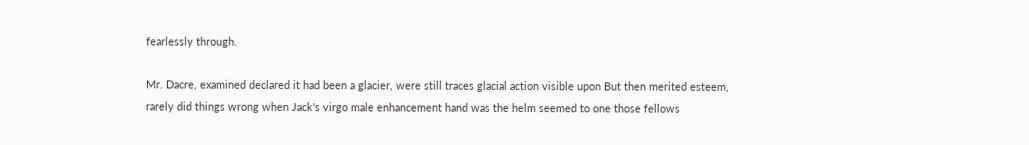fearlessly through.

Mr. Dacre, examined declared it had been a glacier, were still traces glacial action visible upon But then merited esteem, rarely did things wrong when Jack's virgo male enhancement hand was the helm seemed to one those fellows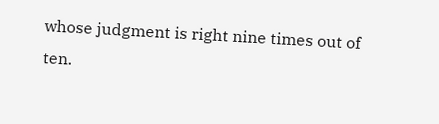whose judgment is right nine times out of ten.